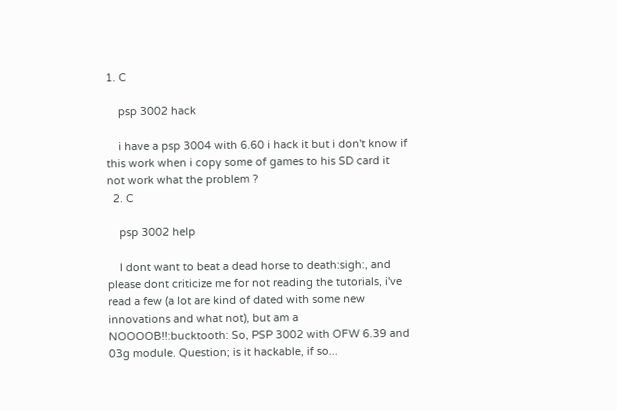1. C

    psp 3002 hack

    i have a psp 3004 with 6.60 i hack it but i don't know if this work when i copy some of games to his SD card it not work what the problem ?
  2. C

    psp 3002 help

    I dont want to beat a dead horse to death:sigh:, and please dont criticize me for not reading the tutorials, i've read a few (a lot are kind of dated with some new innovations and what not), but am a NOOOOB!!:bucktooth: So, PSP 3002 with OFW 6.39 and 03g module. Question; is it hackable, if so...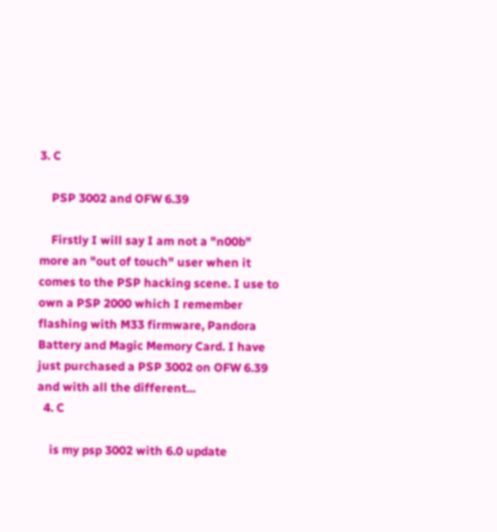3. C

    PSP 3002 and OFW 6.39

    Firstly I will say I am not a "n00b" more an "out of touch" user when it comes to the PSP hacking scene. I use to own a PSP 2000 which I remember flashing with M33 firmware, Pandora Battery and Magic Memory Card. I have just purchased a PSP 3002 on OFW 6.39 and with all the different...
  4. C

    is my psp 3002 with 6.0 update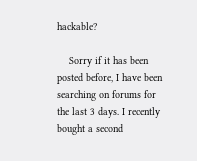hackable?

    Sorry if it has been posted before, I have been searching on forums for the last 3 days. I recently bought a second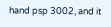hand psp 3002, and it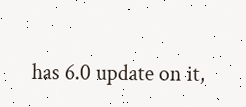has 6.0 update on it,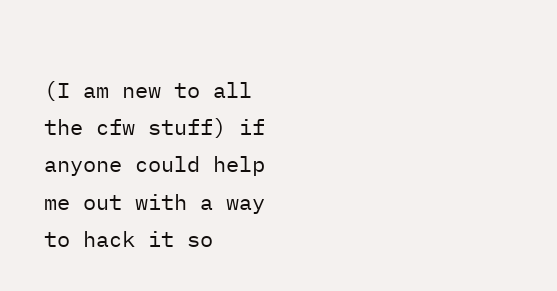(I am new to all the cfw stuff) if anyone could help me out with a way to hack it so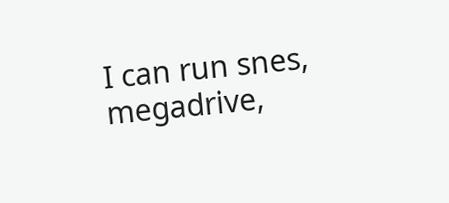I can run snes, megadrive,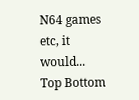N64 games etc, it would...
Top Bottom